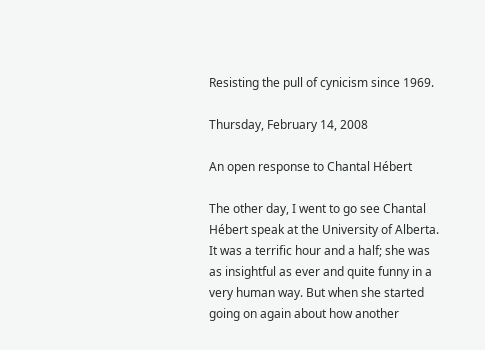Resisting the pull of cynicism since 1969.

Thursday, February 14, 2008

An open response to Chantal Hébert

The other day, I went to go see Chantal Hébert speak at the University of Alberta. It was a terrific hour and a half; she was as insightful as ever and quite funny in a very human way. But when she started going on again about how another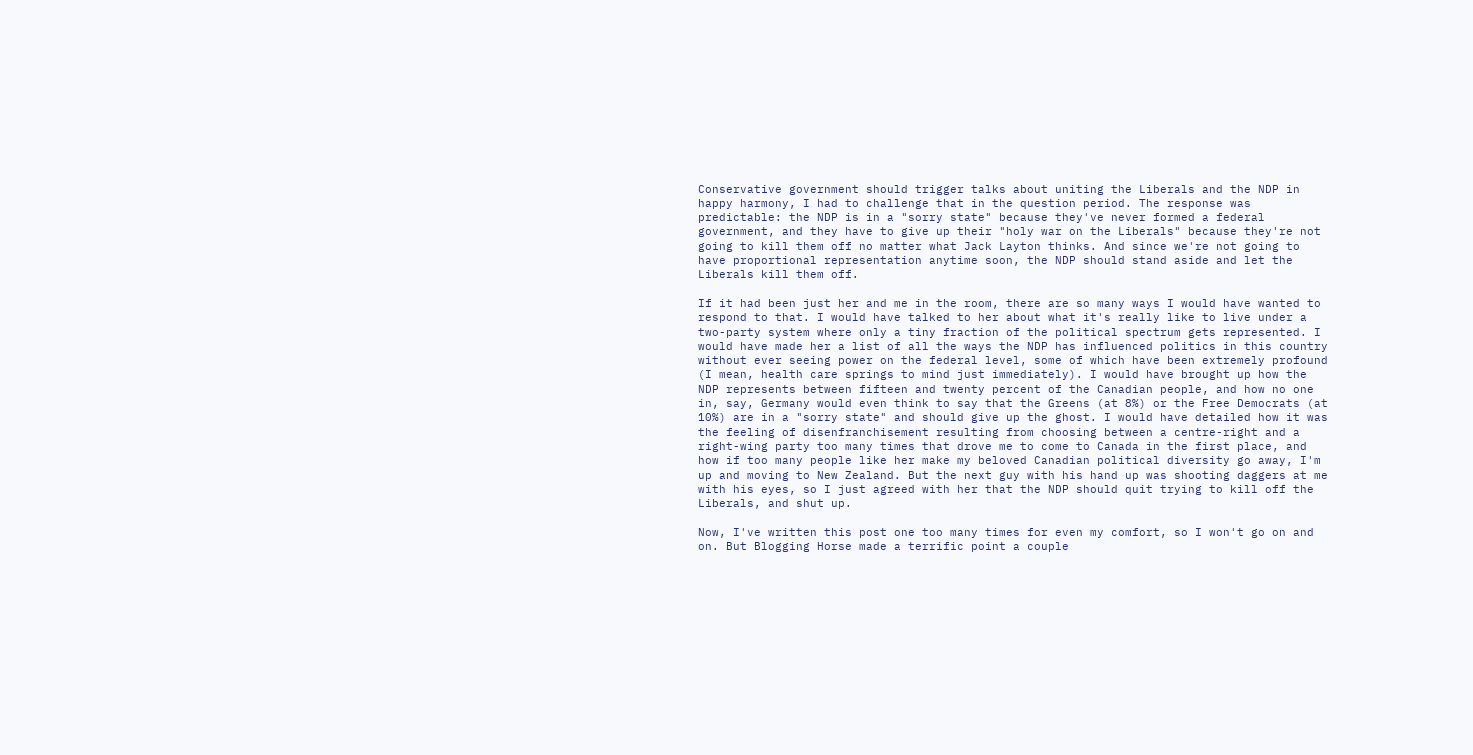Conservative government should trigger talks about uniting the Liberals and the NDP in happy harmony, I had to challenge that in the question period. The response was predictable: the NDP is in a "sorry state" because they've never formed a federal government, and they have to give up their "holy war on the Liberals" because they're not going to kill them off no matter what Jack Layton thinks. And since we're not going to have proportional representation anytime soon, the NDP should stand aside and let the Liberals kill them off.

If it had been just her and me in the room, there are so many ways I would have wanted to respond to that. I would have talked to her about what it's really like to live under a two-party system where only a tiny fraction of the political spectrum gets represented. I would have made her a list of all the ways the NDP has influenced politics in this country without ever seeing power on the federal level, some of which have been extremely profound (I mean, health care springs to mind just immediately). I would have brought up how the NDP represents between fifteen and twenty percent of the Canadian people, and how no one in, say, Germany would even think to say that the Greens (at 8%) or the Free Democrats (at 10%) are in a "sorry state" and should give up the ghost. I would have detailed how it was the feeling of disenfranchisement resulting from choosing between a centre-right and a right-wing party too many times that drove me to come to Canada in the first place, and how if too many people like her make my beloved Canadian political diversity go away, I'm up and moving to New Zealand. But the next guy with his hand up was shooting daggers at me with his eyes, so I just agreed with her that the NDP should quit trying to kill off the Liberals, and shut up.

Now, I've written this post one too many times for even my comfort, so I won't go on and on. But Blogging Horse made a terrific point a couple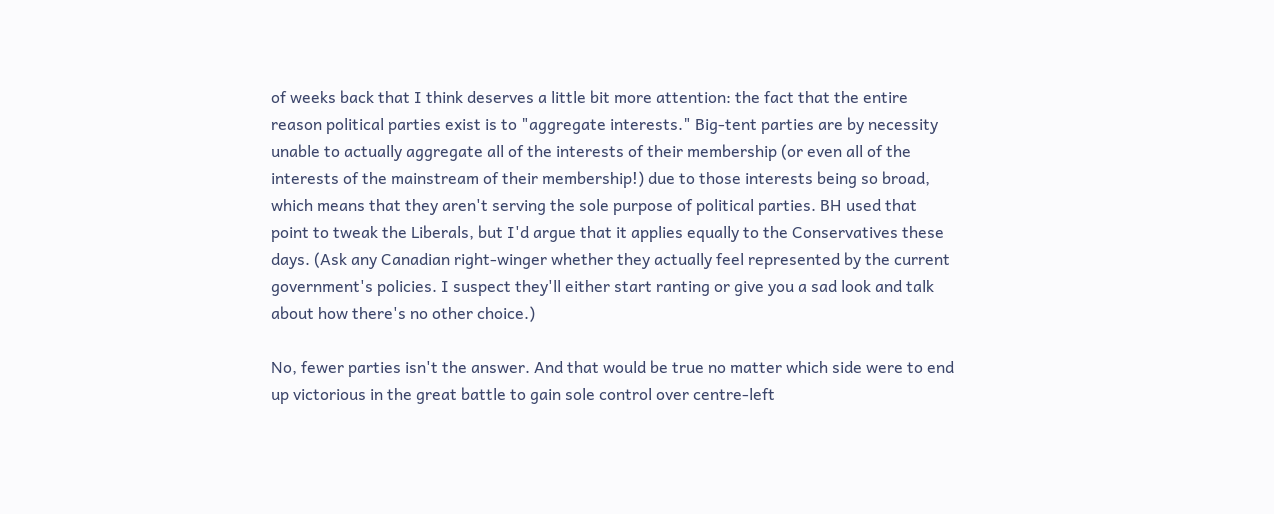of weeks back that I think deserves a little bit more attention: the fact that the entire reason political parties exist is to "aggregate interests." Big-tent parties are by necessity unable to actually aggregate all of the interests of their membership (or even all of the interests of the mainstream of their membership!) due to those interests being so broad, which means that they aren't serving the sole purpose of political parties. BH used that point to tweak the Liberals, but I'd argue that it applies equally to the Conservatives these days. (Ask any Canadian right-winger whether they actually feel represented by the current government's policies. I suspect they'll either start ranting or give you a sad look and talk about how there's no other choice.)

No, fewer parties isn't the answer. And that would be true no matter which side were to end up victorious in the great battle to gain sole control over centre-left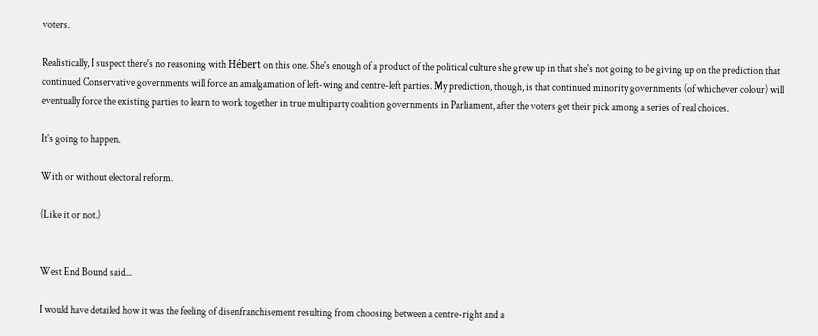voters.

Realistically, I suspect there's no reasoning with Hébert on this one. She's enough of a product of the political culture she grew up in that she's not going to be giving up on the prediction that continued Conservative governments will force an amalgamation of left-wing and centre-left parties. My prediction, though, is that continued minority governments (of whichever colour) will eventually force the existing parties to learn to work together in true multiparty coalition governments in Parliament, after the voters get their pick among a series of real choices.

It's going to happen.

With or without electoral reform.

(Like it or not.)


West End Bound said...

I would have detailed how it was the feeling of disenfranchisement resulting from choosing between a centre-right and a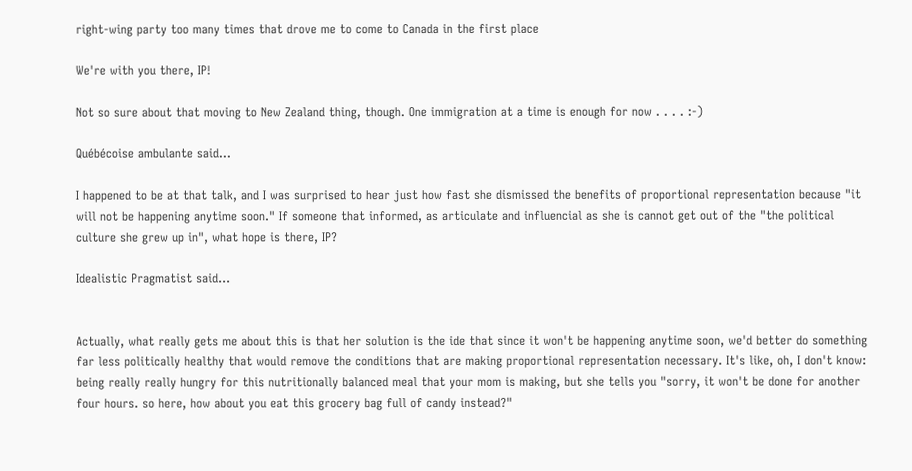right-wing party too many times that drove me to come to Canada in the first place

We're with you there, IP!

Not so sure about that moving to New Zealand thing, though. One immigration at a time is enough for now . . . . :-)

Québécoise ambulante said...

I happened to be at that talk, and I was surprised to hear just how fast she dismissed the benefits of proportional representation because "it will not be happening anytime soon." If someone that informed, as articulate and influencial as she is cannot get out of the "the political culture she grew up in", what hope is there, IP?

Idealistic Pragmatist said...


Actually, what really gets me about this is that her solution is the ide that since it won't be happening anytime soon, we'd better do something far less politically healthy that would remove the conditions that are making proportional representation necessary. It's like, oh, I don't know: being really really hungry for this nutritionally balanced meal that your mom is making, but she tells you "sorry, it won't be done for another four hours. so here, how about you eat this grocery bag full of candy instead?"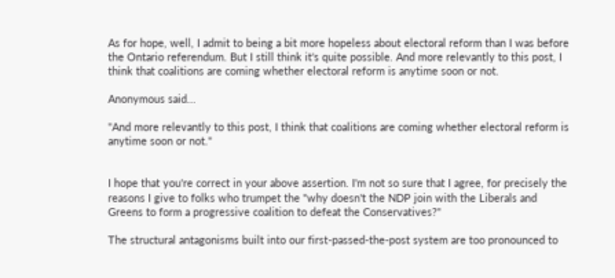As for hope, well, I admit to being a bit more hopeless about electoral reform than I was before the Ontario referendum. But I still think it's quite possible. And more relevantly to this post, I think that coalitions are coming whether electoral reform is anytime soon or not.

Anonymous said...

"And more relevantly to this post, I think that coalitions are coming whether electoral reform is anytime soon or not."


I hope that you're correct in your above assertion. I'm not so sure that I agree, for precisely the reasons I give to folks who trumpet the "why doesn't the NDP join with the Liberals and Greens to form a progressive coalition to defeat the Conservatives?"

The structural antagonisms built into our first-passed-the-post system are too pronounced to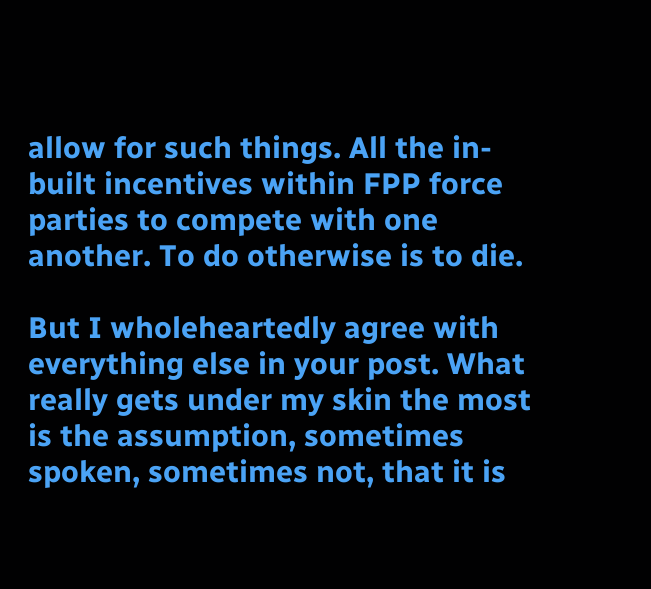allow for such things. All the in-built incentives within FPP force parties to compete with one another. To do otherwise is to die.

But I wholeheartedly agree with everything else in your post. What really gets under my skin the most is the assumption, sometimes spoken, sometimes not, that it is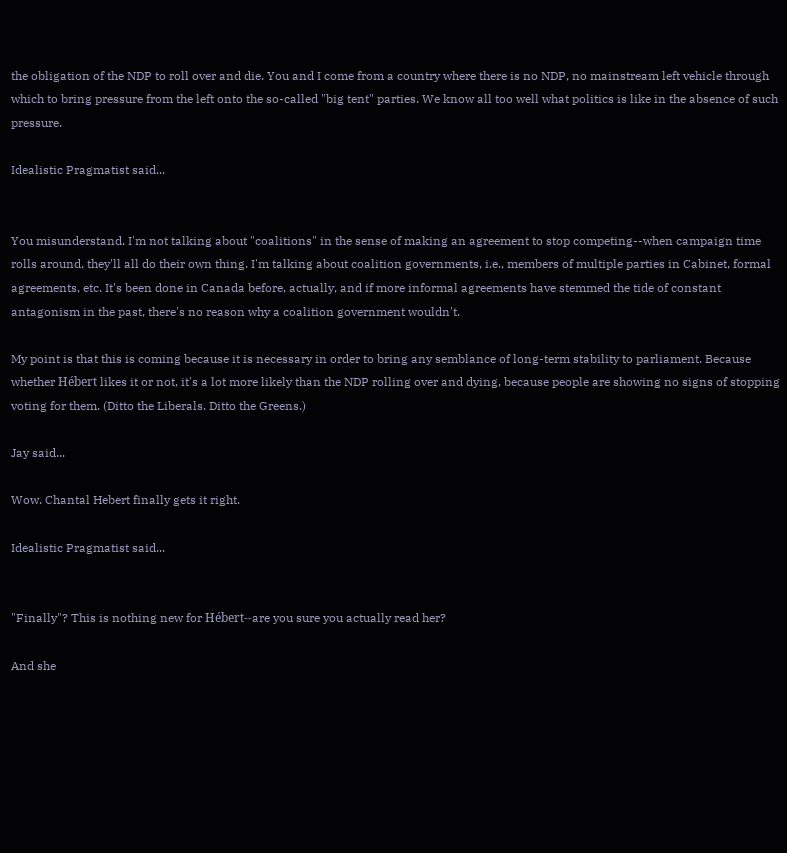the obligation of the NDP to roll over and die. You and I come from a country where there is no NDP, no mainstream left vehicle through which to bring pressure from the left onto the so-called "big tent" parties. We know all too well what politics is like in the absence of such pressure.

Idealistic Pragmatist said...


You misunderstand. I'm not talking about "coalitions" in the sense of making an agreement to stop competing--when campaign time rolls around, they'll all do their own thing. I'm talking about coalition governments, i.e., members of multiple parties in Cabinet, formal agreements, etc. It's been done in Canada before, actually, and if more informal agreements have stemmed the tide of constant antagonism in the past, there's no reason why a coalition government wouldn't.

My point is that this is coming because it is necessary in order to bring any semblance of long-term stability to parliament. Because whether Hébert likes it or not, it's a lot more likely than the NDP rolling over and dying, because people are showing no signs of stopping voting for them. (Ditto the Liberals. Ditto the Greens.)

Jay said...

Wow. Chantal Hebert finally gets it right.

Idealistic Pragmatist said...


"Finally"? This is nothing new for Hébert--are you sure you actually read her?

And she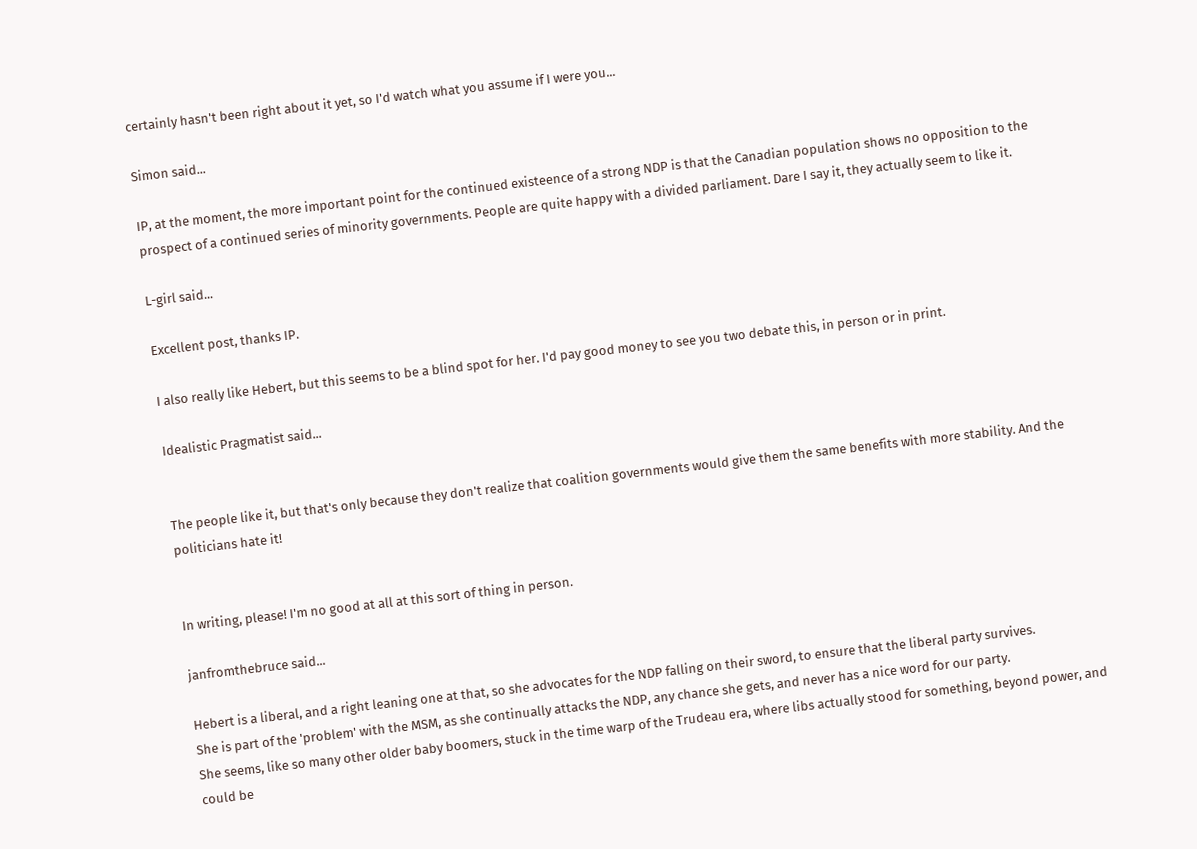certainly hasn't been right about it yet, so I'd watch what you assume if I were you...

Simon said...

IP, at the moment, the more important point for the continued existeence of a strong NDP is that the Canadian population shows no opposition to the prospect of a continued series of minority governments. People are quite happy with a divided parliament. Dare I say it, they actually seem to like it.

L-girl said...

Excellent post, thanks IP.

I also really like Hebert, but this seems to be a blind spot for her. I'd pay good money to see you two debate this, in person or in print.

Idealistic Pragmatist said...


The people like it, but that's only because they don't realize that coalition governments would give them the same benefits with more stability. And the politicians hate it!


In writing, please! I'm no good at all at this sort of thing in person.

janfromthebruce said...

Hebert is a liberal, and a right leaning one at that, so she advocates for the NDP falling on their sword, to ensure that the liberal party survives.
She is part of the 'problem' with the MSM, as she continually attacks the NDP, any chance she gets, and never has a nice word for our party.
She seems, like so many other older baby boomers, stuck in the time warp of the Trudeau era, where libs actually stood for something, beyond power, and could be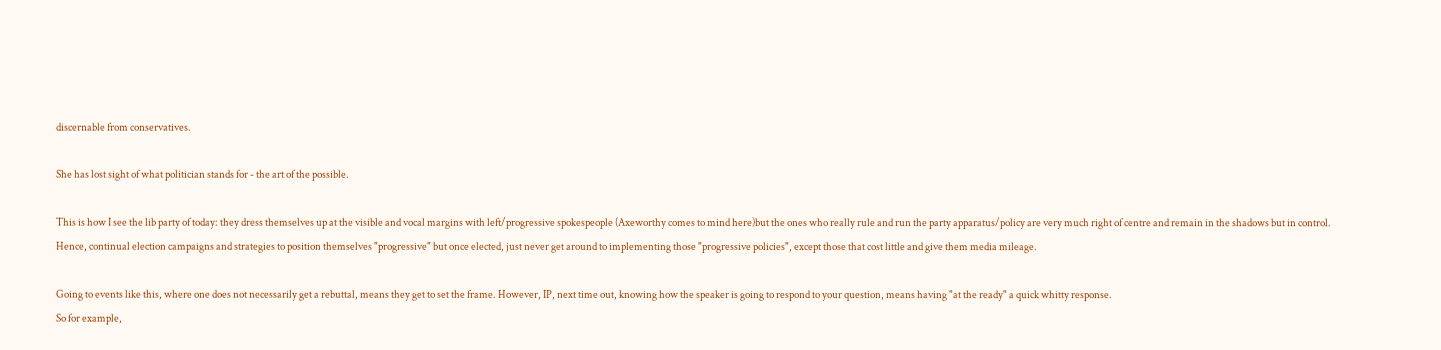discernable from conservatives.

She has lost sight of what politician stands for - the art of the possible.

This is how I see the lib party of today: they dress themselves up at the visible and vocal margins with left/progressive spokespeople (Axeworthy comes to mind here)but the ones who really rule and run the party apparatus/policy are very much right of centre and remain in the shadows but in control.
Hence, continual election campaigns and strategies to position themselves "progressive" but once elected, just never get around to implementing those "progressive policies", except those that cost little and give them media mileage.

Going to events like this, where one does not necessarily get a rebuttal, means they get to set the frame. However, IP, next time out, knowing how the speaker is going to respond to your question, means having "at the ready" a quick whitty response.
So for example,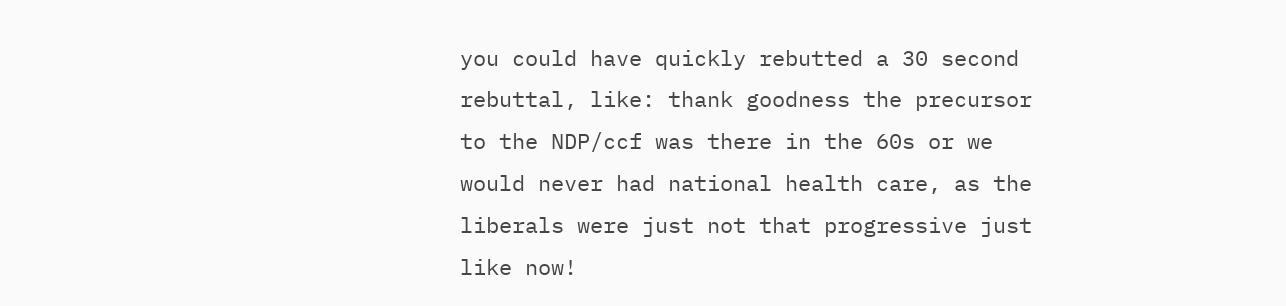you could have quickly rebutted a 30 second rebuttal, like: thank goodness the precursor to the NDP/ccf was there in the 60s or we would never had national health care, as the liberals were just not that progressive just like now!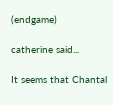(endgame)

catherine said...

It seems that Chantal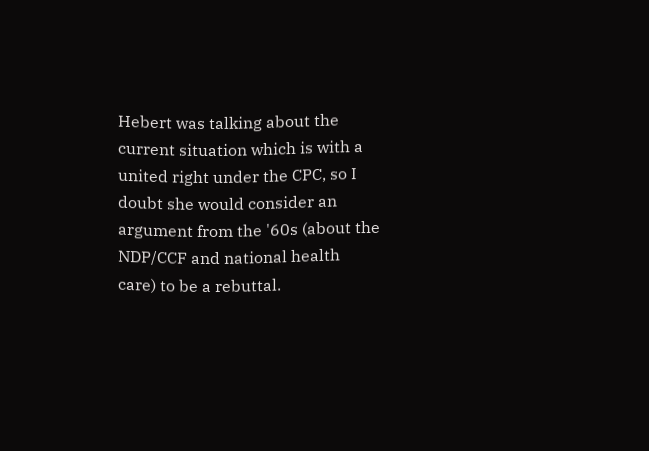Hebert was talking about the current situation which is with a united right under the CPC, so I doubt she would consider an argument from the '60s (about the NDP/CCF and national health care) to be a rebuttal.